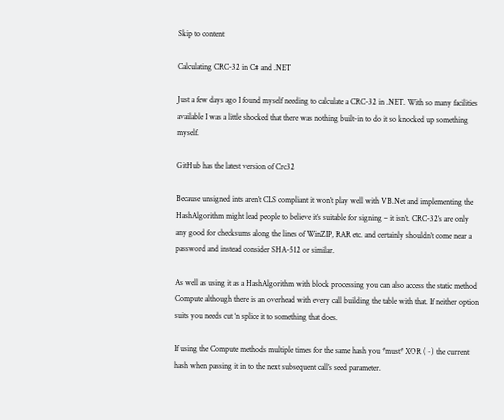Skip to content

Calculating CRC-32 in C# and .NET

Just a few days ago I found myself needing to calculate a CRC-32 in .NET. With so many facilities available I was a little shocked that there was nothing built-in to do it so knocked up something myself.

GitHub has the latest version of Crc32

Because unsigned ints aren’t CLS compliant it won’t play well with VB.Net and implementing the HashAlgorithm might lead people to believe it’s suitable for signing – it isn’t. CRC-32’s are only any good for checksums along the lines of WinZIP, RAR etc. and certainly shouldn’t come near a password and instead consider SHA-512 or similar.

As well as using it as a HashAlgorithm with block processing you can also access the static method Compute although there is an overhead with every call building the table with that. If neither option suits you needs cut ‘n splice it to something that does.

If using the Compute methods multiple times for the same hash you *must* XOR (~) the current hash when passing it in to the next subsequent call’s seed parameter.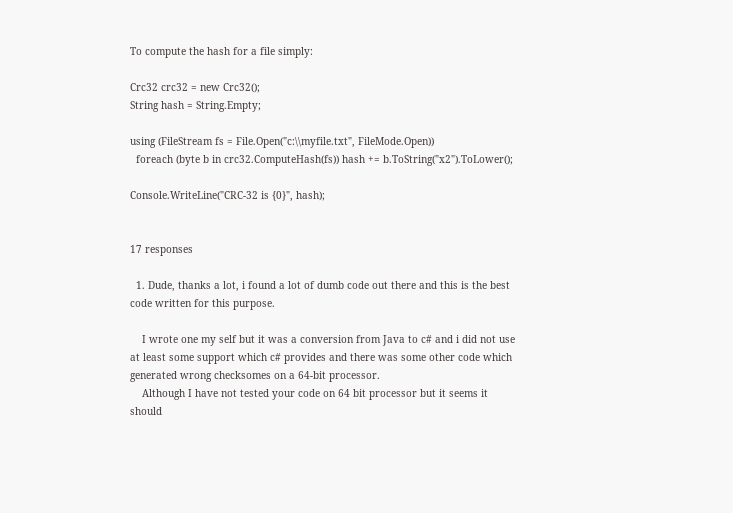To compute the hash for a file simply:

Crc32 crc32 = new Crc32();
String hash = String.Empty;

using (FileStream fs = File.Open("c:\\myfile.txt", FileMode.Open))
  foreach (byte b in crc32.ComputeHash(fs)) hash += b.ToString("x2").ToLower();

Console.WriteLine("CRC-32 is {0}", hash);


17 responses

  1. Dude, thanks a lot, i found a lot of dumb code out there and this is the best code written for this purpose.

    I wrote one my self but it was a conversion from Java to c# and i did not use at least some support which c# provides and there was some other code which generated wrong checksomes on a 64-bit processor.
    Although I have not tested your code on 64 bit processor but it seems it should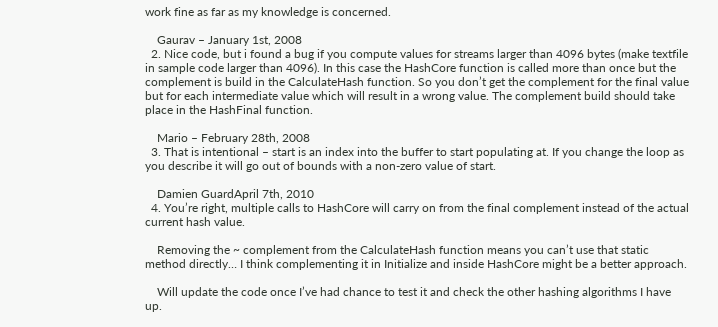work fine as far as my knowledge is concerned.

    Gaurav – January 1st, 2008
  2. Nice code, but i found a bug if you compute values for streams larger than 4096 bytes (make textfile in sample code larger than 4096). In this case the HashCore function is called more than once but the complement is build in the CalculateHash function. So you don’t get the complement for the final value but for each intermediate value which will result in a wrong value. The complement build should take place in the HashFinal function.

    Mario – February 28th, 2008
  3. That is intentional – start is an index into the buffer to start populating at. If you change the loop as you describe it will go out of bounds with a non-zero value of start.

    Damien GuardApril 7th, 2010
  4. You’re right, multiple calls to HashCore will carry on from the final complement instead of the actual current hash value.

    Removing the ~ complement from the CalculateHash function means you can’t use that static method directly… I think complementing it in Initialize and inside HashCore might be a better approach.

    Will update the code once I’ve had chance to test it and check the other hashing algorithms I have up.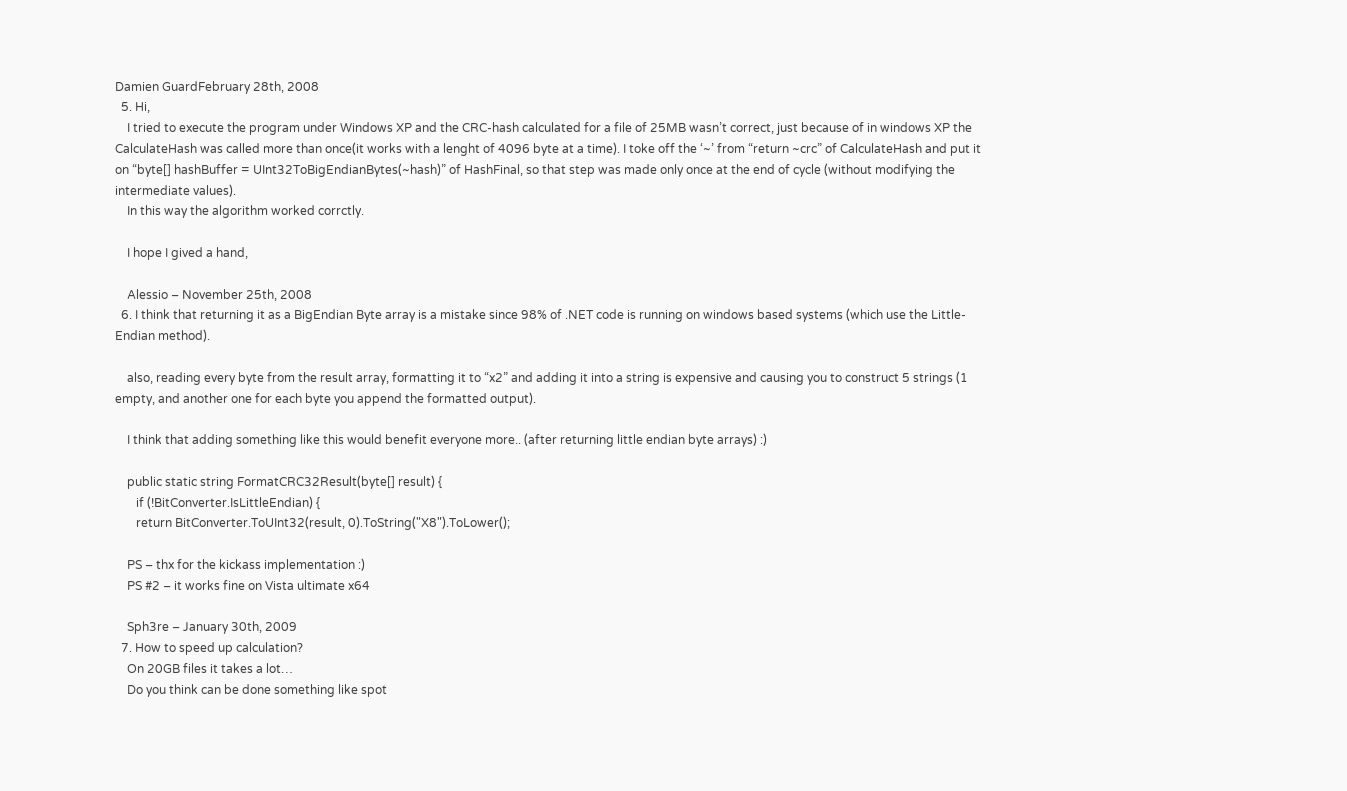Damien GuardFebruary 28th, 2008
  5. Hi,
    I tried to execute the program under Windows XP and the CRC-hash calculated for a file of 25MB wasn’t correct, just because of in windows XP the CalculateHash was called more than once(it works with a lenght of 4096 byte at a time). I toke off the ‘~’ from “return ~crc” of CalculateHash and put it on “byte[] hashBuffer = UInt32ToBigEndianBytes(~hash)” of HashFinal, so that step was made only once at the end of cycle (without modifying the intermediate values).
    In this way the algorithm worked corrctly.

    I hope I gived a hand,

    Alessio – November 25th, 2008
  6. I think that returning it as a BigEndian Byte array is a mistake since 98% of .NET code is running on windows based systems (which use the Little-Endian method).

    also, reading every byte from the result array, formatting it to “x2” and adding it into a string is expensive and causing you to construct 5 strings (1 empty, and another one for each byte you append the formatted output).

    I think that adding something like this would benefit everyone more.. (after returning little endian byte arrays) :)

    public static string FormatCRC32Result(byte[] result) {
       if (!BitConverter.IsLittleEndian) {
       return BitConverter.ToUInt32(result, 0).ToString("X8").ToLower();

    PS – thx for the kickass implementation :)
    PS #2 – it works fine on Vista ultimate x64

    Sph3re – January 30th, 2009
  7. How to speed up calculation?
    On 20GB files it takes a lot…
    Do you think can be done something like spot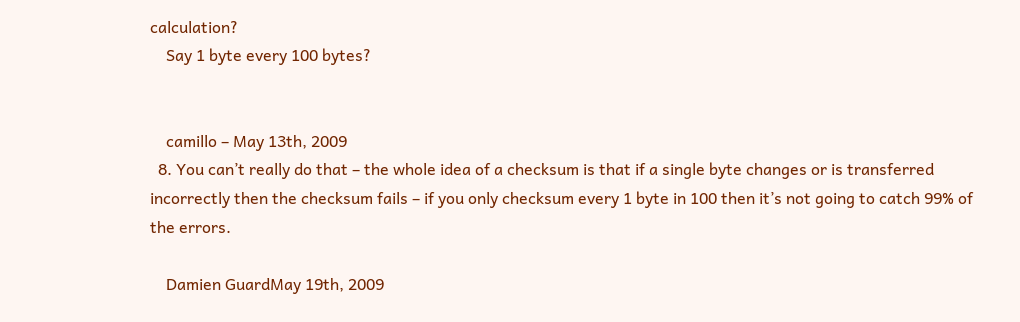calculation?
    Say 1 byte every 100 bytes?


    camillo – May 13th, 2009
  8. You can’t really do that – the whole idea of a checksum is that if a single byte changes or is transferred incorrectly then the checksum fails – if you only checksum every 1 byte in 100 then it’s not going to catch 99% of the errors.

    Damien GuardMay 19th, 2009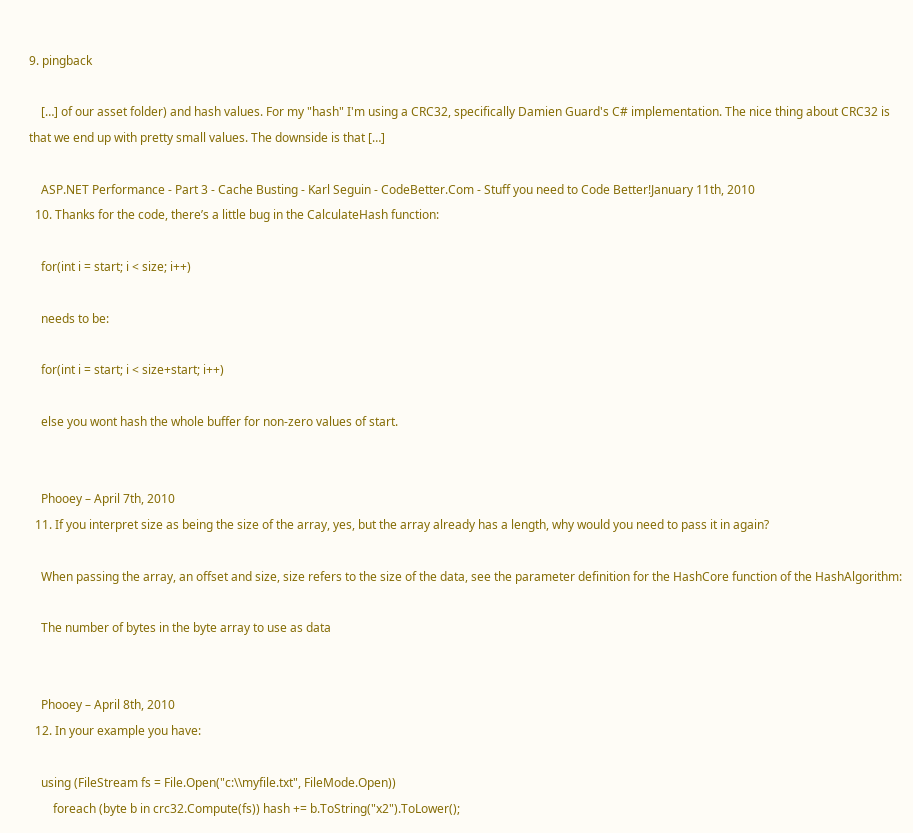9. pingback

    […] of our asset folder) and hash values. For my "hash" I'm using a CRC32, specifically Damien Guard's C# implementation. The nice thing about CRC32 is that we end up with pretty small values. The downside is that […]

    ASP.NET Performance - Part 3 - Cache Busting - Karl Seguin - CodeBetter.Com - Stuff you need to Code Better!January 11th, 2010
  10. Thanks for the code, there’s a little bug in the CalculateHash function:

    for(int i = start; i < size; i++)

    needs to be:

    for(int i = start; i < size+start; i++)

    else you wont hash the whole buffer for non-zero values of start.


    Phooey – April 7th, 2010
  11. If you interpret size as being the size of the array, yes, but the array already has a length, why would you need to pass it in again?

    When passing the array, an offset and size, size refers to the size of the data, see the parameter definition for the HashCore function of the HashAlgorithm:

    The number of bytes in the byte array to use as data


    Phooey – April 8th, 2010
  12. In your example you have:

    using (FileStream fs = File.Open("c:\\myfile.txt", FileMode.Open))
        foreach (byte b in crc32.Compute(fs)) hash += b.ToString("x2").ToLower();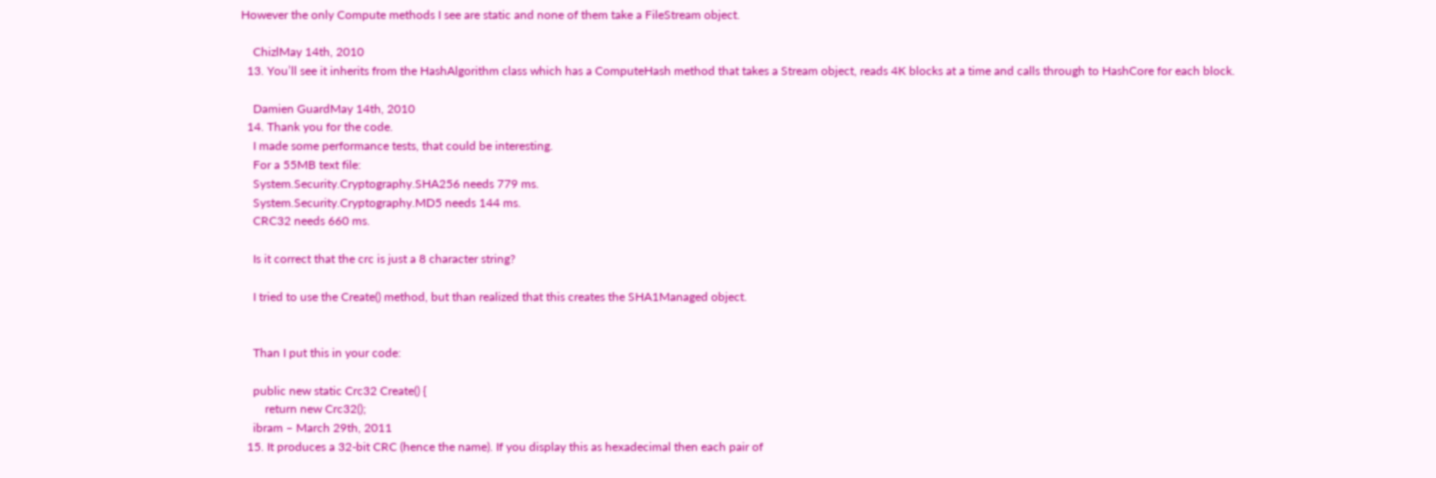However the only Compute methods I see are static and none of them take a FileStream object.

    ChizlMay 14th, 2010
  13. You’ll see it inherits from the HashAlgorithm class which has a ComputeHash method that takes a Stream object, reads 4K blocks at a time and calls through to HashCore for each block.

    Damien GuardMay 14th, 2010
  14. Thank you for the code.
    I made some performance tests, that could be interesting.
    For a 55MB text file:
    System.Security.Cryptography.SHA256 needs 779 ms.
    System.Security.Cryptography.MD5 needs 144 ms.
    CRC32 needs 660 ms.

    Is it correct that the crc is just a 8 character string?

    I tried to use the Create() method, but than realized that this creates the SHA1Managed object.


    Than I put this in your code:

    public new static Crc32 Create() {
        return new Crc32();
    ibram – March 29th, 2011
  15. It produces a 32-bit CRC (hence the name). If you display this as hexadecimal then each pair of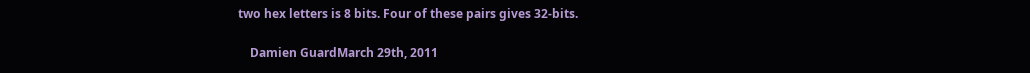two hex letters is 8 bits. Four of these pairs gives 32-bits.

    Damien GuardMarch 29th, 2011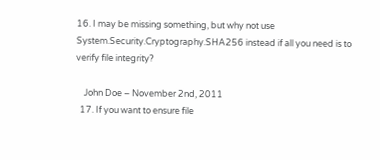16. I may be missing something, but why not use System.Security.Cryptography.SHA256 instead if all you need is to verify file integrity?

    John Doe – November 2nd, 2011
  17. If you want to ensure file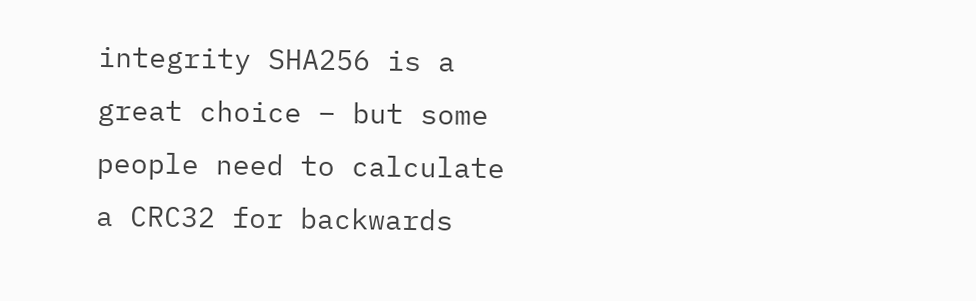integrity SHA256 is a great choice – but some people need to calculate a CRC32 for backwards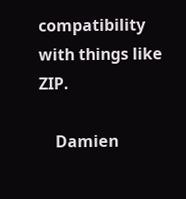compatibility with things like ZIP.

    Damien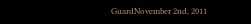GuardNovember 2nd, 2011